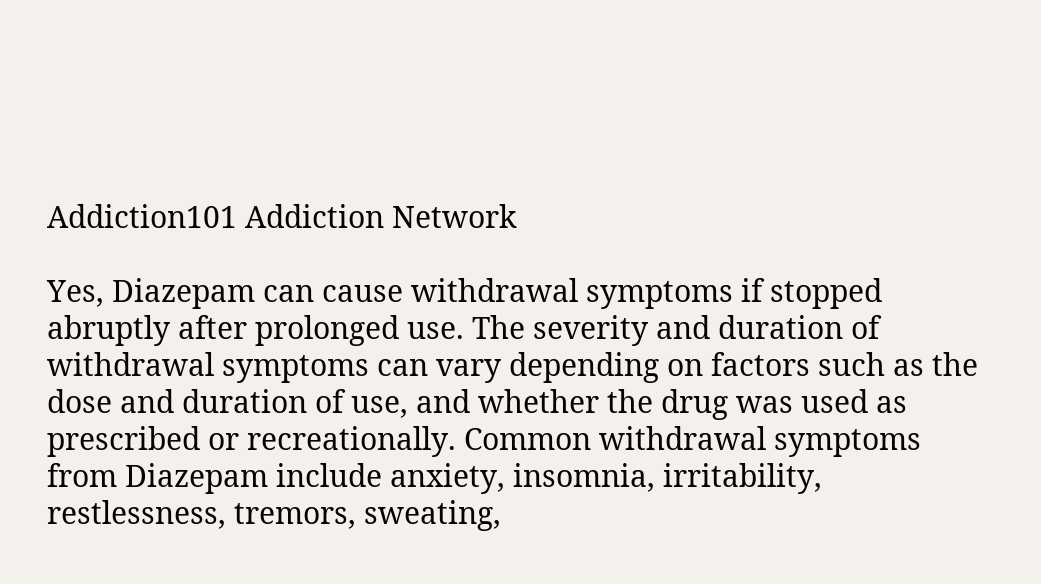Addiction101 Addiction Network

Yes, Diazepam can cause withdrawal symptoms if stopped abruptly after prolonged use. The severity and duration of withdrawal symptoms can vary depending on factors such as the dose and duration of use, and whether the drug was used as prescribed or recreationally. Common withdrawal symptoms from Diazepam include anxiety, insomnia, irritability, restlessness, tremors, sweating,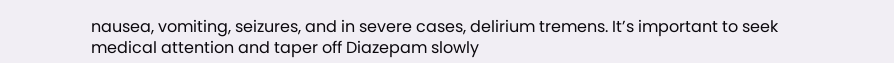nausea, vomiting, seizures, and in severe cases, delirium tremens. It’s important to seek medical attention and taper off Diazepam slowly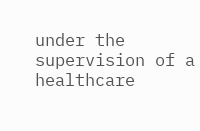under the supervision of a healthcare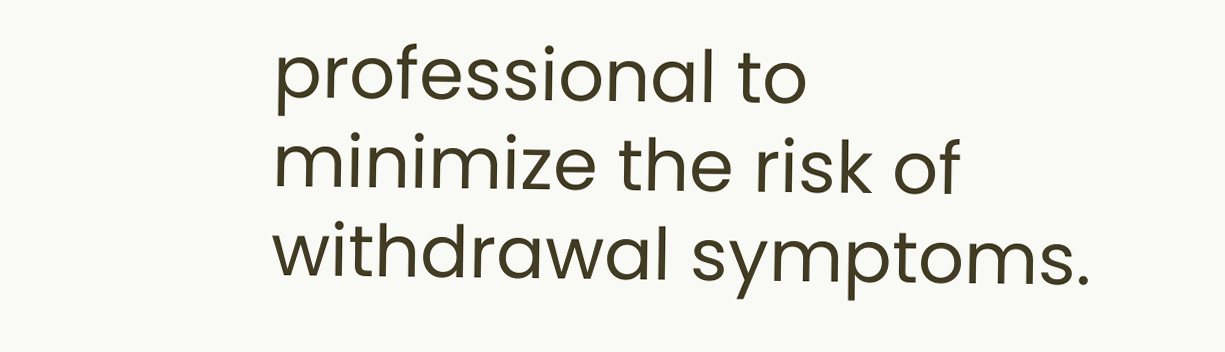professional to minimize the risk of withdrawal symptoms.